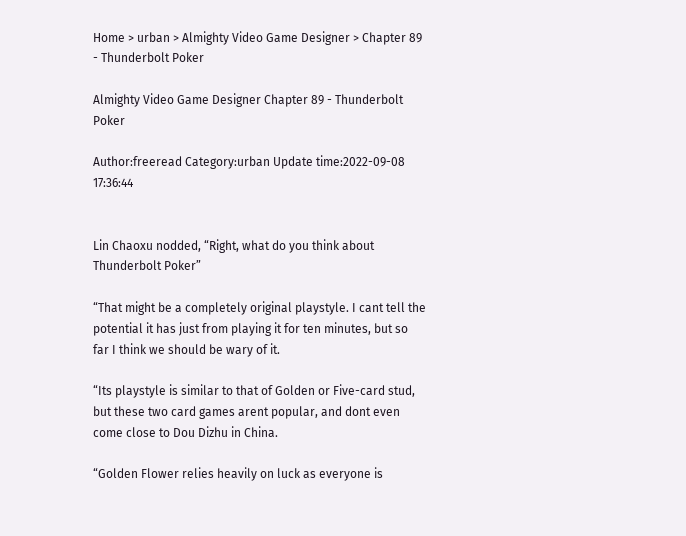Home > urban > Almighty Video Game Designer > Chapter 89 - Thunderbolt Poker

Almighty Video Game Designer Chapter 89 - Thunderbolt Poker

Author:freeread Category:urban Update time:2022-09-08 17:36:44


Lin Chaoxu nodded, “Right, what do you think about Thunderbolt Poker”

“That might be a completely original playstyle. I cant tell the potential it has just from playing it for ten minutes, but so far I think we should be wary of it.

“Its playstyle is similar to that of Golden or Five-card stud, but these two card games arent popular, and dont even come close to Dou Dizhu in China.

“Golden Flower relies heavily on luck as everyone is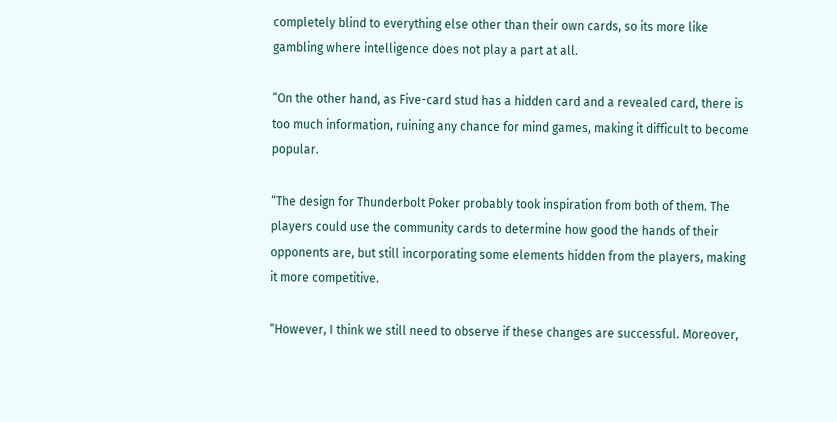completely blind to everything else other than their own cards, so its more like gambling where intelligence does not play a part at all.

“On the other hand, as Five-card stud has a hidden card and a revealed card, there is too much information, ruining any chance for mind games, making it difficult to become popular.

“The design for Thunderbolt Poker probably took inspiration from both of them. The players could use the community cards to determine how good the hands of their opponents are, but still incorporating some elements hidden from the players, making it more competitive.

“However, I think we still need to observe if these changes are successful. Moreover,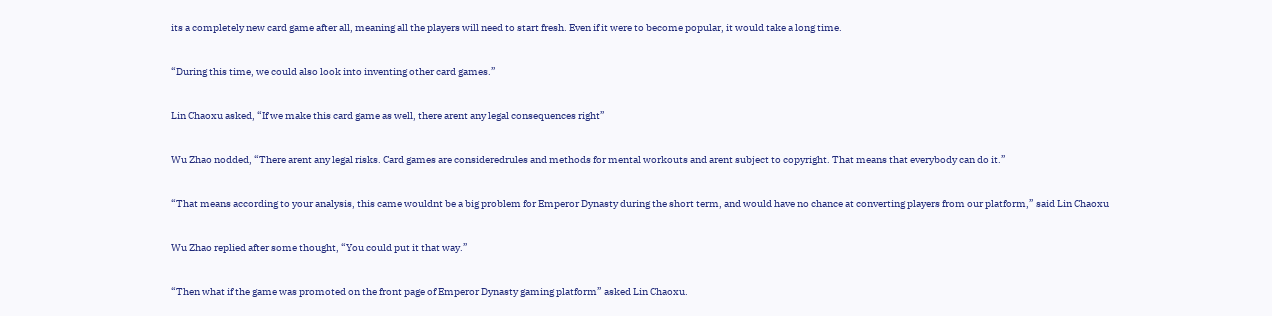its a completely new card game after all, meaning all the players will need to start fresh. Even if it were to become popular, it would take a long time.

“During this time, we could also look into inventing other card games.”

Lin Chaoxu asked, “If we make this card game as well, there arent any legal consequences right”

Wu Zhao nodded, “There arent any legal risks. Card games are consideredrules and methods for mental workouts and arent subject to copyright. That means that everybody can do it.”

“That means according to your analysis, this came wouldnt be a big problem for Emperor Dynasty during the short term, and would have no chance at converting players from our platform,” said Lin Chaoxu

Wu Zhao replied after some thought, “You could put it that way.”

“Then what if the game was promoted on the front page of Emperor Dynasty gaming platform” asked Lin Chaoxu.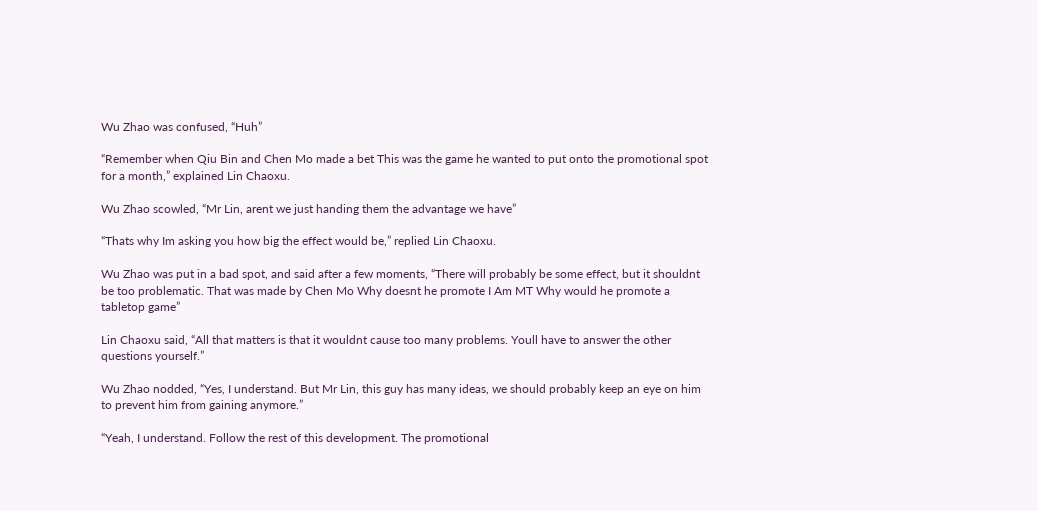Wu Zhao was confused, “Huh”

“Remember when Qiu Bin and Chen Mo made a bet This was the game he wanted to put onto the promotional spot for a month,” explained Lin Chaoxu.

Wu Zhao scowled, “Mr Lin, arent we just handing them the advantage we have”

“Thats why Im asking you how big the effect would be,” replied Lin Chaoxu.

Wu Zhao was put in a bad spot, and said after a few moments, “There will probably be some effect, but it shouldnt be too problematic. That was made by Chen Mo Why doesnt he promote I Am MT Why would he promote a tabletop game”

Lin Chaoxu said, “All that matters is that it wouldnt cause too many problems. Youll have to answer the other questions yourself.”

Wu Zhao nodded, “Yes, I understand. But Mr Lin, this guy has many ideas, we should probably keep an eye on him to prevent him from gaining anymore.”

“Yeah, I understand. Follow the rest of this development. The promotional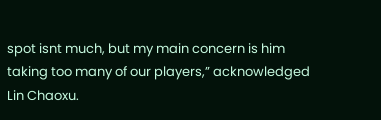spot isnt much, but my main concern is him taking too many of our players,” acknowledged Lin Chaoxu.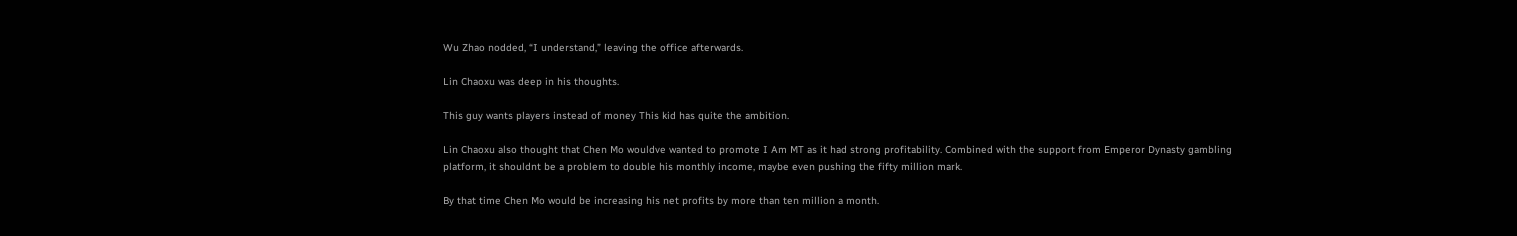Wu Zhao nodded, “I understand,” leaving the office afterwards.

Lin Chaoxu was deep in his thoughts.

This guy wants players instead of money This kid has quite the ambition.

Lin Chaoxu also thought that Chen Mo wouldve wanted to promote I Am MT as it had strong profitability. Combined with the support from Emperor Dynasty gambling platform, it shouldnt be a problem to double his monthly income, maybe even pushing the fifty million mark.

By that time Chen Mo would be increasing his net profits by more than ten million a month.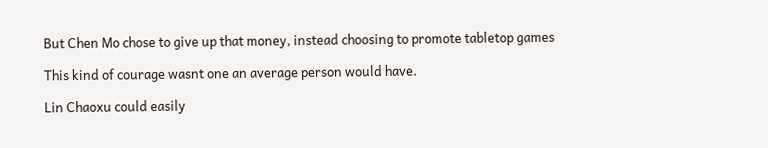But Chen Mo chose to give up that money, instead choosing to promote tabletop games

This kind of courage wasnt one an average person would have.

Lin Chaoxu could easily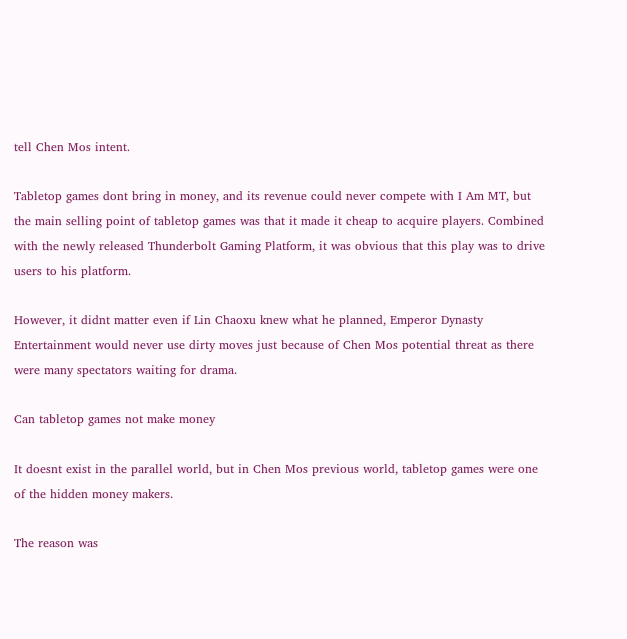tell Chen Mos intent.

Tabletop games dont bring in money, and its revenue could never compete with I Am MT, but the main selling point of tabletop games was that it made it cheap to acquire players. Combined with the newly released Thunderbolt Gaming Platform, it was obvious that this play was to drive users to his platform.

However, it didnt matter even if Lin Chaoxu knew what he planned, Emperor Dynasty Entertainment would never use dirty moves just because of Chen Mos potential threat as there were many spectators waiting for drama.

Can tabletop games not make money

It doesnt exist in the parallel world, but in Chen Mos previous world, tabletop games were one of the hidden money makers.

The reason was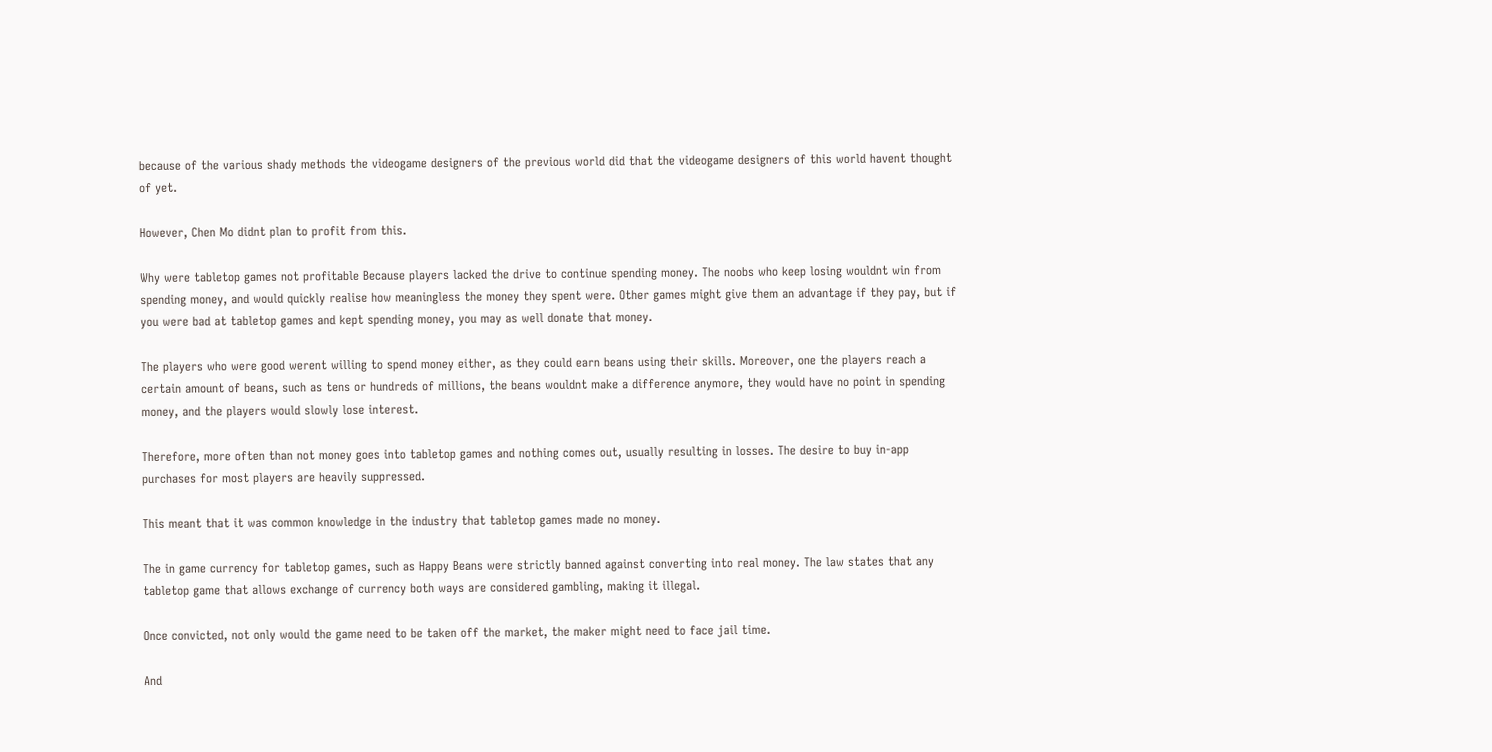because of the various shady methods the videogame designers of the previous world did that the videogame designers of this world havent thought of yet.

However, Chen Mo didnt plan to profit from this.

Why were tabletop games not profitable Because players lacked the drive to continue spending money. The noobs who keep losing wouldnt win from spending money, and would quickly realise how meaningless the money they spent were. Other games might give them an advantage if they pay, but if you were bad at tabletop games and kept spending money, you may as well donate that money.

The players who were good werent willing to spend money either, as they could earn beans using their skills. Moreover, one the players reach a certain amount of beans, such as tens or hundreds of millions, the beans wouldnt make a difference anymore, they would have no point in spending money, and the players would slowly lose interest.

Therefore, more often than not money goes into tabletop games and nothing comes out, usually resulting in losses. The desire to buy in-app purchases for most players are heavily suppressed.

This meant that it was common knowledge in the industry that tabletop games made no money.

The in game currency for tabletop games, such as Happy Beans were strictly banned against converting into real money. The law states that any tabletop game that allows exchange of currency both ways are considered gambling, making it illegal.

Once convicted, not only would the game need to be taken off the market, the maker might need to face jail time.

And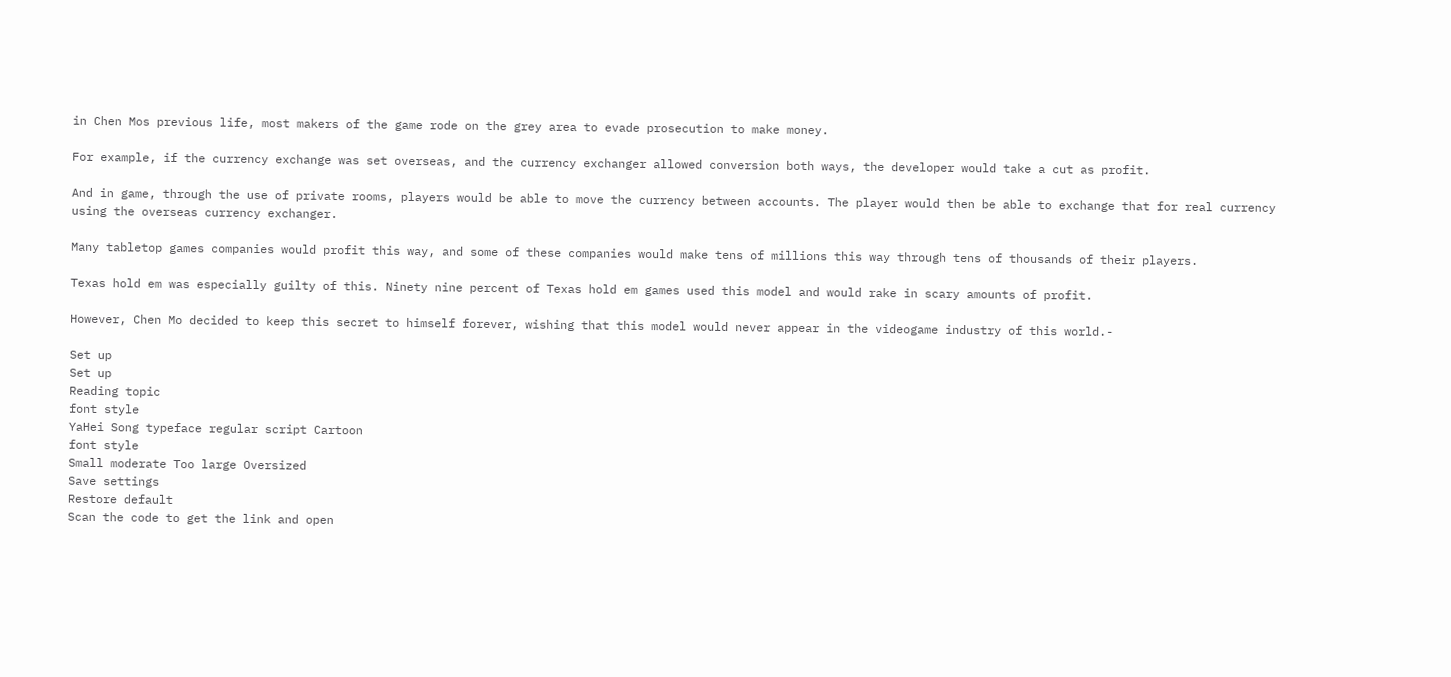in Chen Mos previous life, most makers of the game rode on the grey area to evade prosecution to make money.

For example, if the currency exchange was set overseas, and the currency exchanger allowed conversion both ways, the developer would take a cut as profit.

And in game, through the use of private rooms, players would be able to move the currency between accounts. The player would then be able to exchange that for real currency using the overseas currency exchanger.

Many tabletop games companies would profit this way, and some of these companies would make tens of millions this way through tens of thousands of their players.

Texas hold em was especially guilty of this. Ninety nine percent of Texas hold em games used this model and would rake in scary amounts of profit.

However, Chen Mo decided to keep this secret to himself forever, wishing that this model would never appear in the videogame industry of this world.-

Set up
Set up
Reading topic
font style
YaHei Song typeface regular script Cartoon
font style
Small moderate Too large Oversized
Save settings
Restore default
Scan the code to get the link and open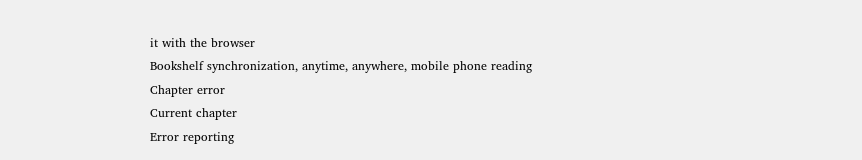it with the browser
Bookshelf synchronization, anytime, anywhere, mobile phone reading
Chapter error
Current chapter
Error reporting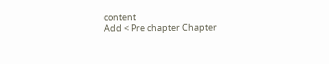content
Add < Pre chapter Chapter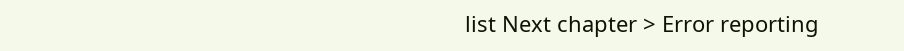list Next chapter > Error reporting